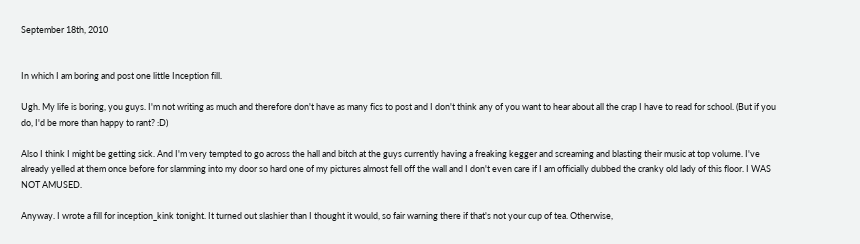September 18th, 2010


In which I am boring and post one little Inception fill.

Ugh. My life is boring, you guys. I'm not writing as much and therefore don't have as many fics to post and I don't think any of you want to hear about all the crap I have to read for school. (But if you do, I'd be more than happy to rant? :D)

Also I think I might be getting sick. And I'm very tempted to go across the hall and bitch at the guys currently having a freaking kegger and screaming and blasting their music at top volume. I've already yelled at them once before for slamming into my door so hard one of my pictures almost fell off the wall and I don't even care if I am officially dubbed the cranky old lady of this floor. I WAS NOT AMUSED.

Anyway. I wrote a fill for inception_kink tonight. It turned out slashier than I thought it would, so fair warning there if that's not your cup of tea. Otherwise,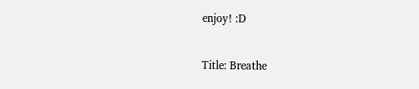enjoy! :D

Title: Breathe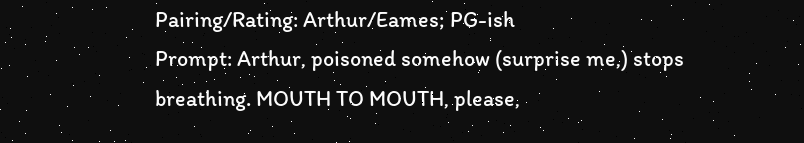Pairing/Rating: Arthur/Eames; PG-ish
Prompt: Arthur, poisoned somehow (surprise me,) stops breathing. MOUTH TO MOUTH, please,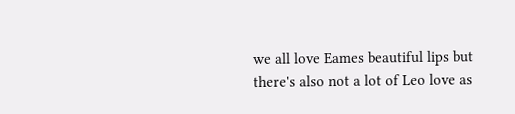we all love Eames beautiful lips but there's also not a lot of Leo love as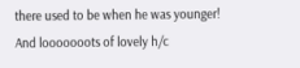there used to be when he was younger! And looooooots of lovely h/c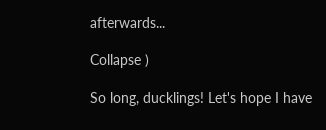afterwards...

Collapse )

So long, ducklings! Let's hope I have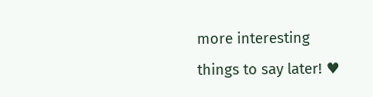more interesting things to say later! ♥